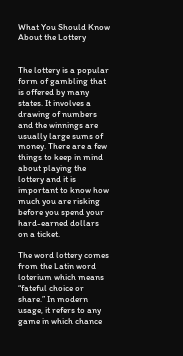What You Should Know About the Lottery


The lottery is a popular form of gambling that is offered by many states. It involves a drawing of numbers and the winnings are usually large sums of money. There are a few things to keep in mind about playing the lottery and it is important to know how much you are risking before you spend your hard-earned dollars on a ticket.

The word lottery comes from the Latin word loterium which means “fateful choice or share.” In modern usage, it refers to any game in which chance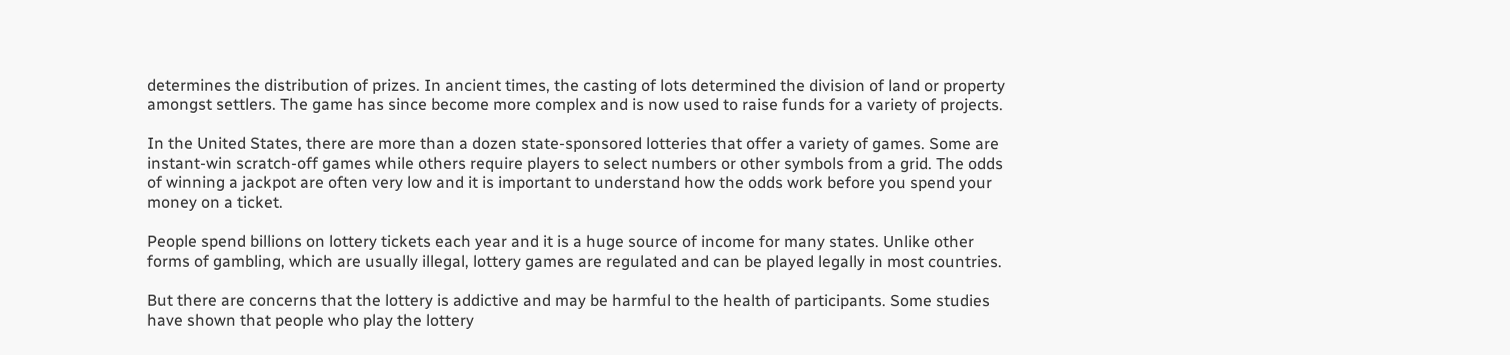determines the distribution of prizes. In ancient times, the casting of lots determined the division of land or property amongst settlers. The game has since become more complex and is now used to raise funds for a variety of projects.

In the United States, there are more than a dozen state-sponsored lotteries that offer a variety of games. Some are instant-win scratch-off games while others require players to select numbers or other symbols from a grid. The odds of winning a jackpot are often very low and it is important to understand how the odds work before you spend your money on a ticket.

People spend billions on lottery tickets each year and it is a huge source of income for many states. Unlike other forms of gambling, which are usually illegal, lottery games are regulated and can be played legally in most countries.

But there are concerns that the lottery is addictive and may be harmful to the health of participants. Some studies have shown that people who play the lottery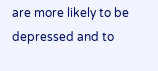are more likely to be depressed and to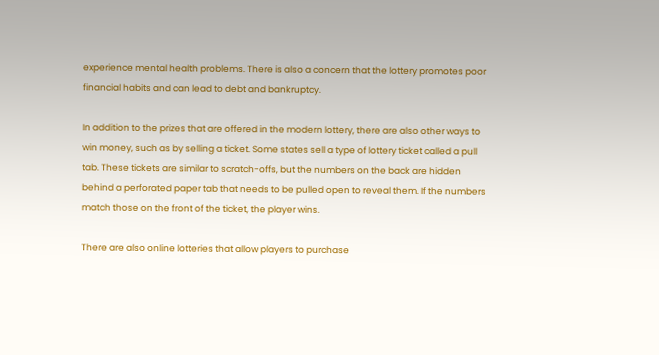experience mental health problems. There is also a concern that the lottery promotes poor financial habits and can lead to debt and bankruptcy.

In addition to the prizes that are offered in the modern lottery, there are also other ways to win money, such as by selling a ticket. Some states sell a type of lottery ticket called a pull tab. These tickets are similar to scratch-offs, but the numbers on the back are hidden behind a perforated paper tab that needs to be pulled open to reveal them. If the numbers match those on the front of the ticket, the player wins.

There are also online lotteries that allow players to purchase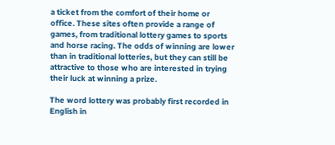a ticket from the comfort of their home or office. These sites often provide a range of games, from traditional lottery games to sports and horse racing. The odds of winning are lower than in traditional lotteries, but they can still be attractive to those who are interested in trying their luck at winning a prize.

The word lottery was probably first recorded in English in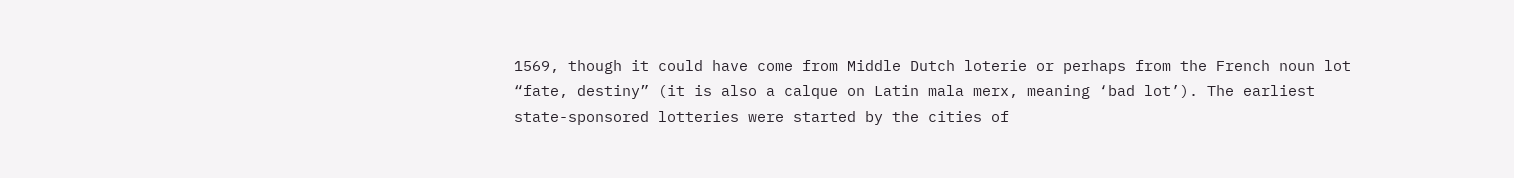1569, though it could have come from Middle Dutch loterie or perhaps from the French noun lot “fate, destiny” (it is also a calque on Latin mala merx, meaning ‘bad lot’). The earliest state-sponsored lotteries were started by the cities of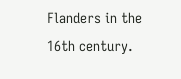Flanders in the 16th century.